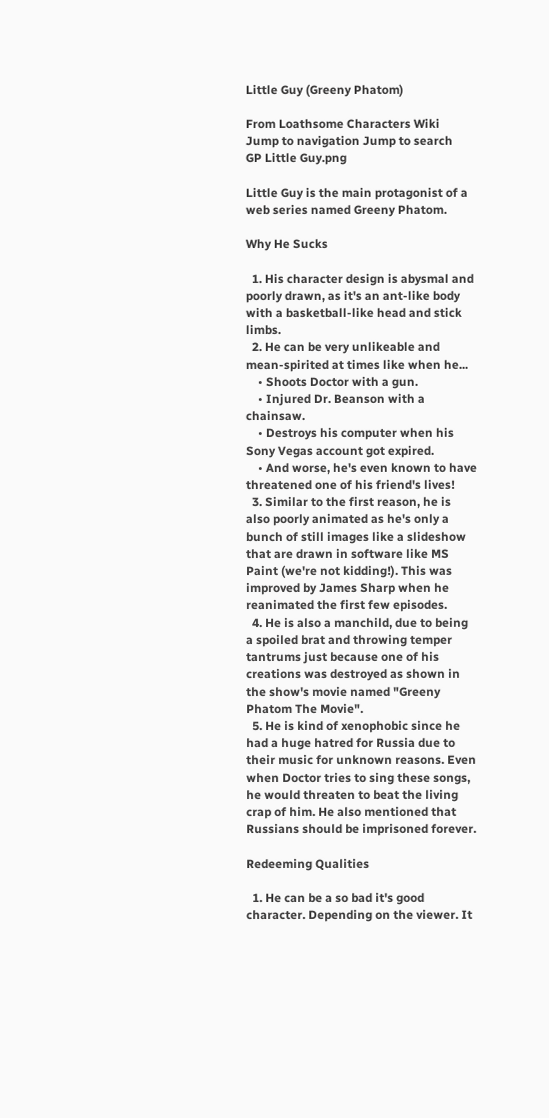Little Guy (Greeny Phatom)

From Loathsome Characters Wiki
Jump to navigation Jump to search
GP Little Guy.png

Little Guy is the main protagonist of a web series named Greeny Phatom.

Why He Sucks

  1. His character design is abysmal and poorly drawn, as it's an ant-like body with a basketball-like head and stick limbs.
  2. He can be very unlikeable and mean-spirited at times like when he...
    • Shoots Doctor with a gun.
    • Injured Dr. Beanson with a chainsaw.
    • Destroys his computer when his Sony Vegas account got expired.
    • And worse, he's even known to have threatened one of his friend's lives!
  3. Similar to the first reason, he is also poorly animated as he's only a bunch of still images like a slideshow that are drawn in software like MS Paint (we're not kidding!). This was improved by James Sharp when he reanimated the first few episodes.
  4. He is also a manchild, due to being a spoiled brat and throwing temper tantrums just because one of his creations was destroyed as shown in the show's movie named "Greeny Phatom The Movie".
  5. He is kind of xenophobic since he had a huge hatred for Russia due to their music for unknown reasons. Even when Doctor tries to sing these songs, he would threaten to beat the living crap of him. He also mentioned that Russians should be imprisoned forever.

Redeeming Qualities

  1. He can be a so bad it's good character. Depending on the viewer. It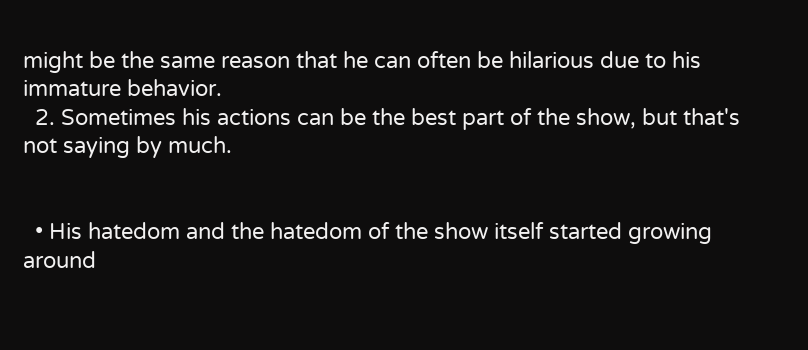might be the same reason that he can often be hilarious due to his immature behavior.
  2. Sometimes his actions can be the best part of the show, but that's not saying by much.


  • His hatedom and the hatedom of the show itself started growing around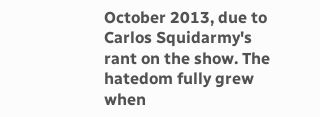October 2013, due to Carlos Squidarmy's rant on the show. The hatedom fully grew when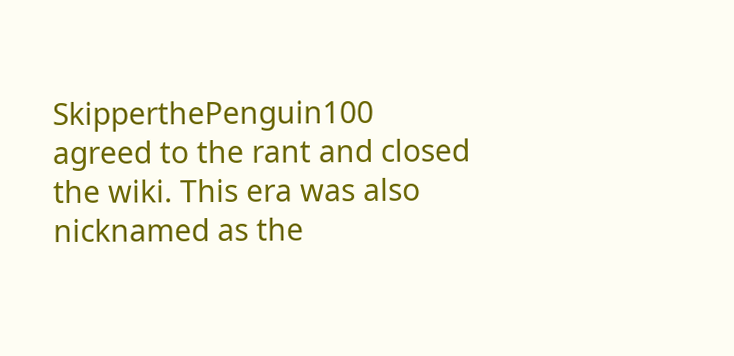SkipperthePenguin100 agreed to the rant and closed the wiki. This era was also nicknamed as the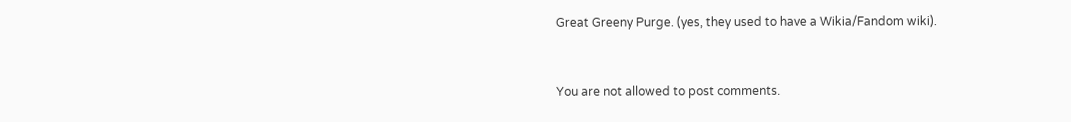Great Greeny Purge. (yes, they used to have a Wikia/Fandom wiki).


You are not allowed to post comments.